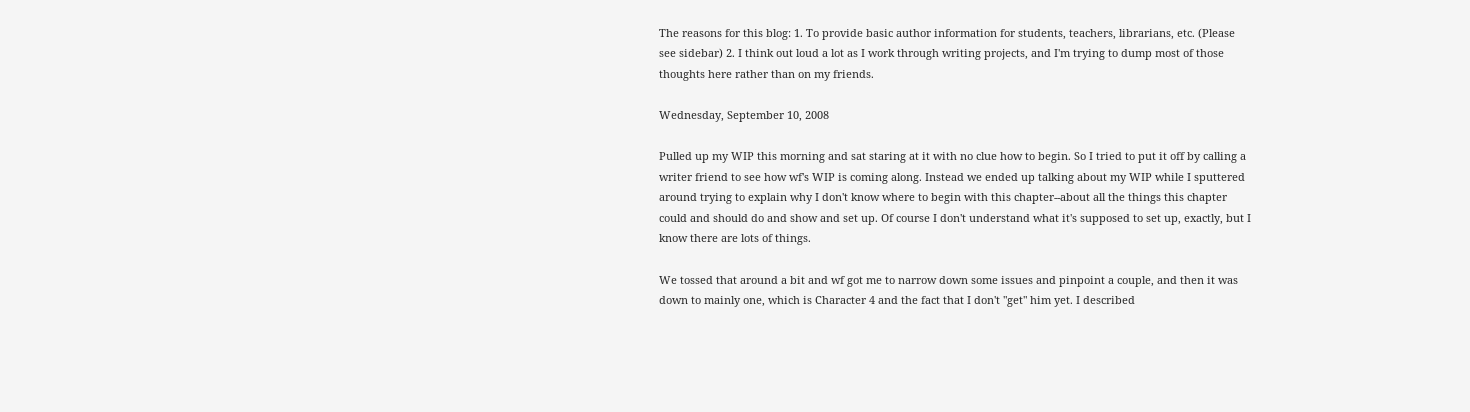The reasons for this blog: 1. To provide basic author information for students, teachers, librarians, etc. (Please see sidebar) 2. I think out loud a lot as I work through writing projects, and I'm trying to dump most of those thoughts here rather than on my friends.

Wednesday, September 10, 2008

Pulled up my WIP this morning and sat staring at it with no clue how to begin. So I tried to put it off by calling a writer friend to see how wf's WIP is coming along. Instead we ended up talking about my WIP while I sputtered around trying to explain why I don't know where to begin with this chapter--about all the things this chapter could and should do and show and set up. Of course I don't understand what it's supposed to set up, exactly, but I know there are lots of things.

We tossed that around a bit and wf got me to narrow down some issues and pinpoint a couple, and then it was down to mainly one, which is Character 4 and the fact that I don't "get" him yet. I described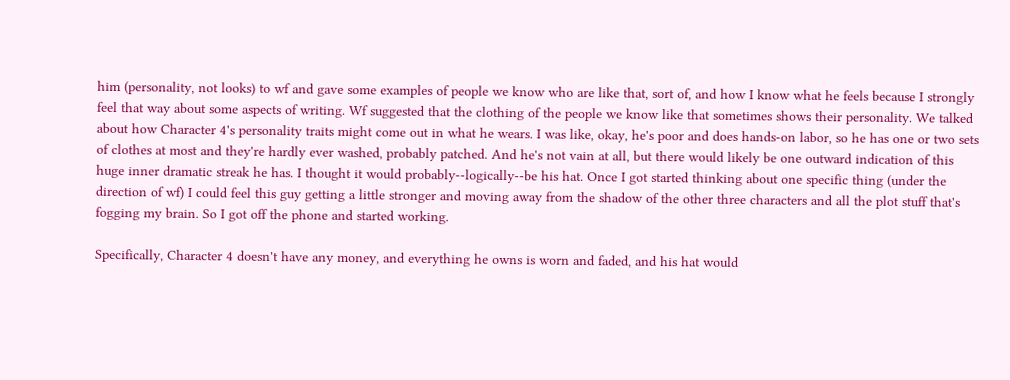him (personality, not looks) to wf and gave some examples of people we know who are like that, sort of, and how I know what he feels because I strongly feel that way about some aspects of writing. Wf suggested that the clothing of the people we know like that sometimes shows their personality. We talked about how Character 4's personality traits might come out in what he wears. I was like, okay, he's poor and does hands-on labor, so he has one or two sets of clothes at most and they're hardly ever washed, probably patched. And he's not vain at all, but there would likely be one outward indication of this huge inner dramatic streak he has. I thought it would probably--logically--be his hat. Once I got started thinking about one specific thing (under the direction of wf) I could feel this guy getting a little stronger and moving away from the shadow of the other three characters and all the plot stuff that's fogging my brain. So I got off the phone and started working.

Specifically, Character 4 doesn't have any money, and everything he owns is worn and faded, and his hat would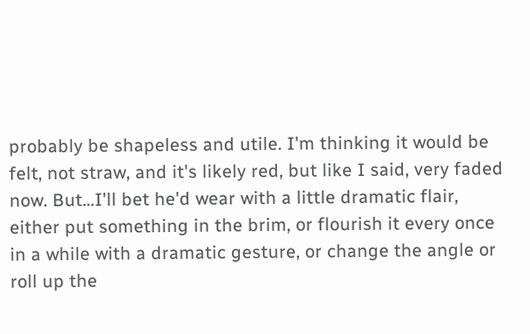probably be shapeless and utile. I'm thinking it would be felt, not straw, and it's likely red, but like I said, very faded now. But...I'll bet he'd wear with a little dramatic flair, either put something in the brim, or flourish it every once in a while with a dramatic gesture, or change the angle or roll up the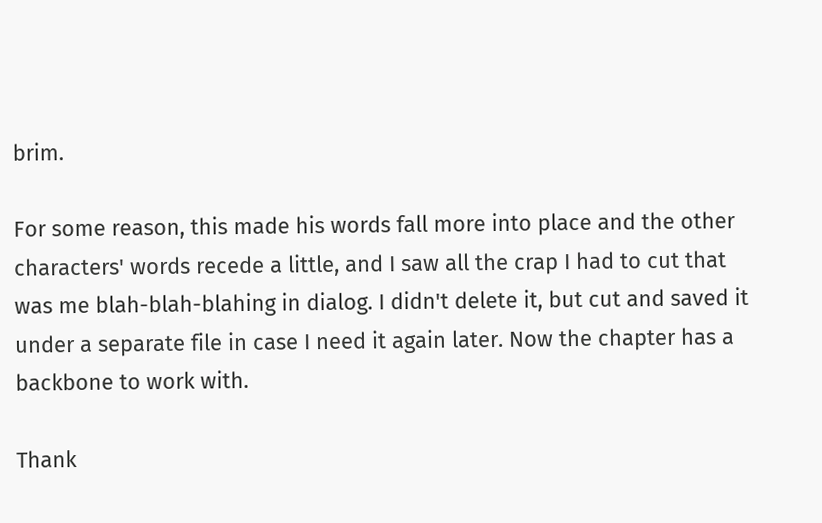brim.

For some reason, this made his words fall more into place and the other characters' words recede a little, and I saw all the crap I had to cut that was me blah-blah-blahing in dialog. I didn't delete it, but cut and saved it under a separate file in case I need it again later. Now the chapter has a backbone to work with.

Thank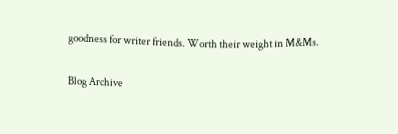goodness for writer friends. Worth their weight in M&Ms.

Blog Archive